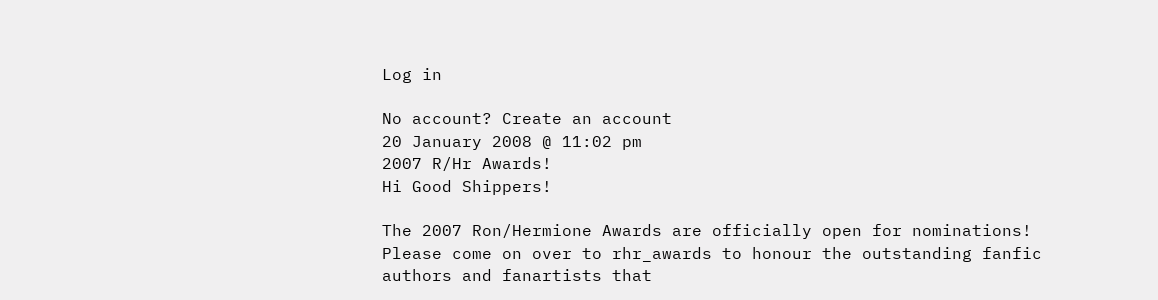Log in

No account? Create an account
20 January 2008 @ 11:02 pm
2007 R/Hr Awards!
Hi Good Shippers!

The 2007 Ron/Hermione Awards are officially open for nominations! Please come on over to rhr_awards to honour the outstanding fanfic authors and fanartists that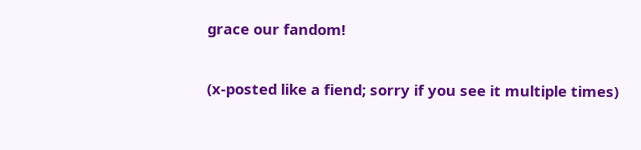grace our fandom!

(x-posted like a fiend; sorry if you see it multiple times)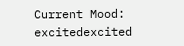Current Mood: excitedexcited